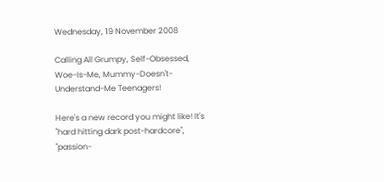Wednesday, 19 November 2008

Calling All Grumpy, Self-Obsessed, Woe-Is-Me, Mummy-Doesn't-Understand-Me Teenagers!

Here's a new record you might like! It's "hard hitting dark post-hardcore", "passion-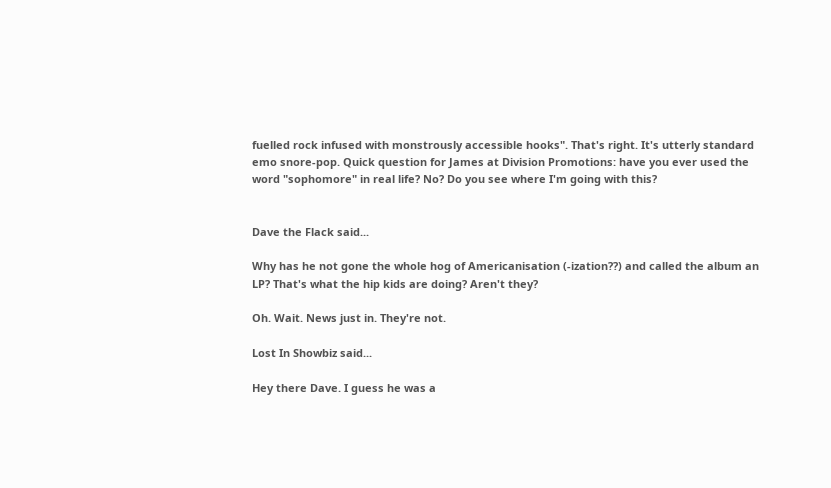fuelled rock infused with monstrously accessible hooks". That's right. It's utterly standard emo snore-pop. Quick question for James at Division Promotions: have you ever used the word "sophomore" in real life? No? Do you see where I'm going with this?


Dave the Flack said...

Why has he not gone the whole hog of Americanisation (-ization??) and called the album an LP? That's what the hip kids are doing? Aren't they?

Oh. Wait. News just in. They're not.

Lost In Showbiz said...

Hey there Dave. I guess he was a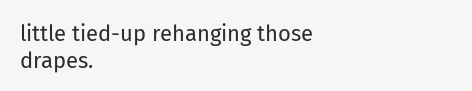little tied-up rehanging those drapes.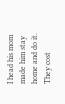I head his mom made him stay home and do it. They cost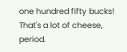one hundred fifty bucks! That's a lot of cheese, period.